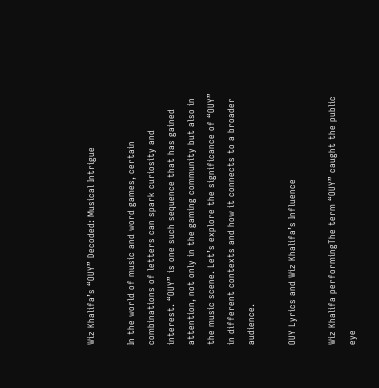Wiz Khalifa’s “OUY” Decoded: Musical Intrigue

In the world of music and word games, certain combinations of letters can spark curiosity and interest. “OUY” is one such sequence that has gained attention, not only in the gaming community but also in the music scene. Let’s explore the significance of “OUY” in different contexts and how it connects to a broader audience.

OUY Lyrics and Wiz Khalifa’s Influence

Wiz Khalifa performingThe term “OUY” caught the public eye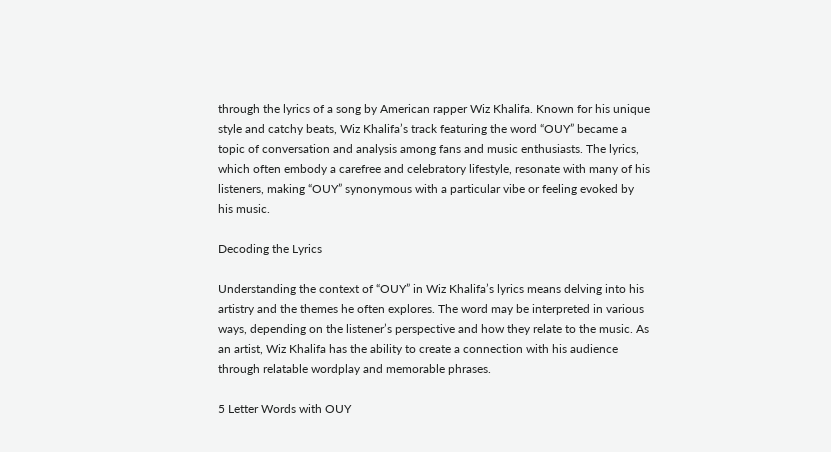through the lyrics of a song by American rapper Wiz Khalifa. Known for his unique style and catchy beats, Wiz Khalifa’s track featuring the word “OUY” became a topic of conversation and analysis among fans and music enthusiasts. The lyrics, which often embody a carefree and celebratory lifestyle, resonate with many of his listeners, making “OUY” synonymous with a particular vibe or feeling evoked by his music.

Decoding the Lyrics

Understanding the context of “OUY” in Wiz Khalifa’s lyrics means delving into his artistry and the themes he often explores. The word may be interpreted in various ways, depending on the listener’s perspective and how they relate to the music. As an artist, Wiz Khalifa has the ability to create a connection with his audience through relatable wordplay and memorable phrases.

5 Letter Words with OUY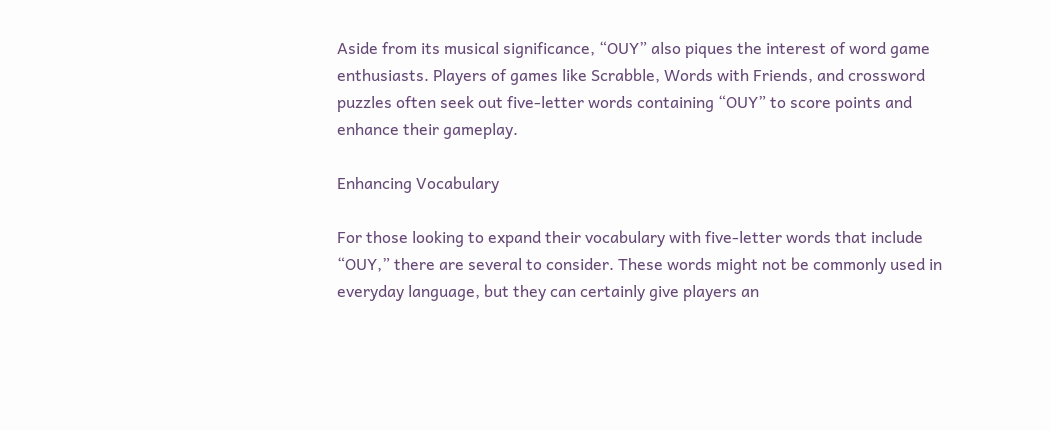Aside from its musical significance, “OUY” also piques the interest of word game enthusiasts. Players of games like Scrabble, Words with Friends, and crossword puzzles often seek out five-letter words containing “OUY” to score points and enhance their gameplay.

Enhancing Vocabulary

For those looking to expand their vocabulary with five-letter words that include “OUY,” there are several to consider. These words might not be commonly used in everyday language, but they can certainly give players an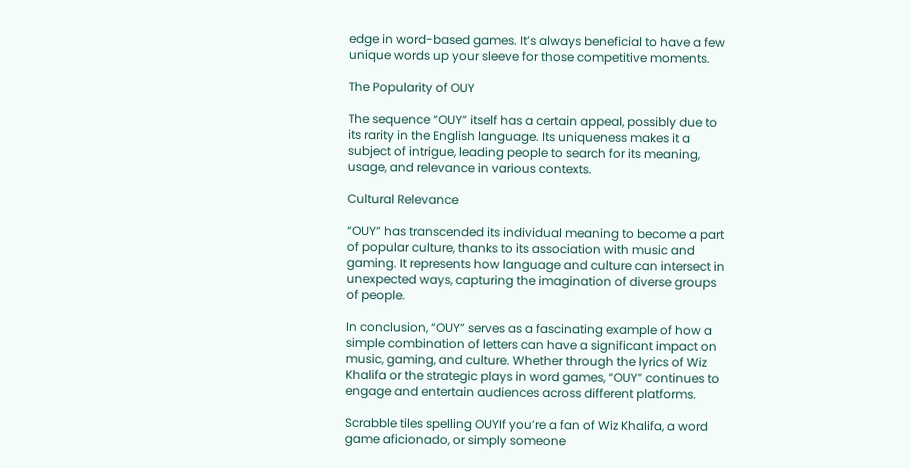edge in word-based games. It’s always beneficial to have a few unique words up your sleeve for those competitive moments.

The Popularity of OUY

The sequence “OUY” itself has a certain appeal, possibly due to its rarity in the English language. Its uniqueness makes it a subject of intrigue, leading people to search for its meaning, usage, and relevance in various contexts.

Cultural Relevance

“OUY” has transcended its individual meaning to become a part of popular culture, thanks to its association with music and gaming. It represents how language and culture can intersect in unexpected ways, capturing the imagination of diverse groups of people.

In conclusion, “OUY” serves as a fascinating example of how a simple combination of letters can have a significant impact on music, gaming, and culture. Whether through the lyrics of Wiz Khalifa or the strategic plays in word games, “OUY” continues to engage and entertain audiences across different platforms.

Scrabble tiles spelling OUYIf you’re a fan of Wiz Khalifa, a word game aficionado, or simply someone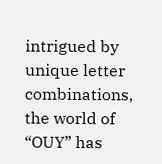intrigued by unique letter combinations, the world of “OUY” has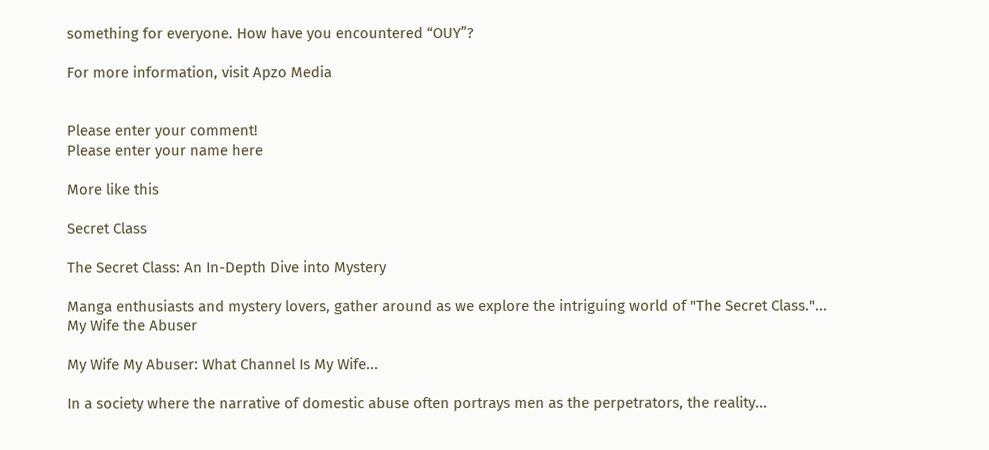something for everyone. How have you encountered “OUY”?

For more information, visit Apzo Media


Please enter your comment!
Please enter your name here

More like this

Secret Class

The Secret Class: An In-Depth Dive into Mystery

Manga enthusiasts and mystery lovers, gather around as we explore the intriguing world of "The Secret Class."...
My Wife the Abuser

My Wife My Abuser: What Channel Is My Wife...

In a society where the narrative of domestic abuse often portrays men as the perpetrators, the reality...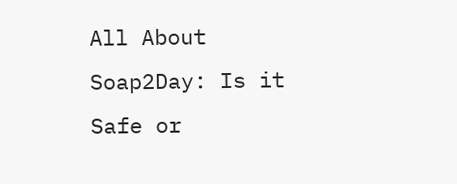All About Soap2Day: Is it Safe or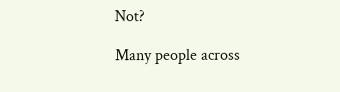Not?

Many people across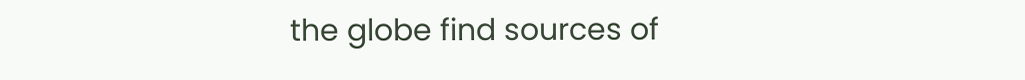the globe find sources of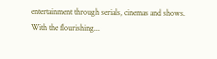entertainment through serials, cinemas and shows. With the flourishing...